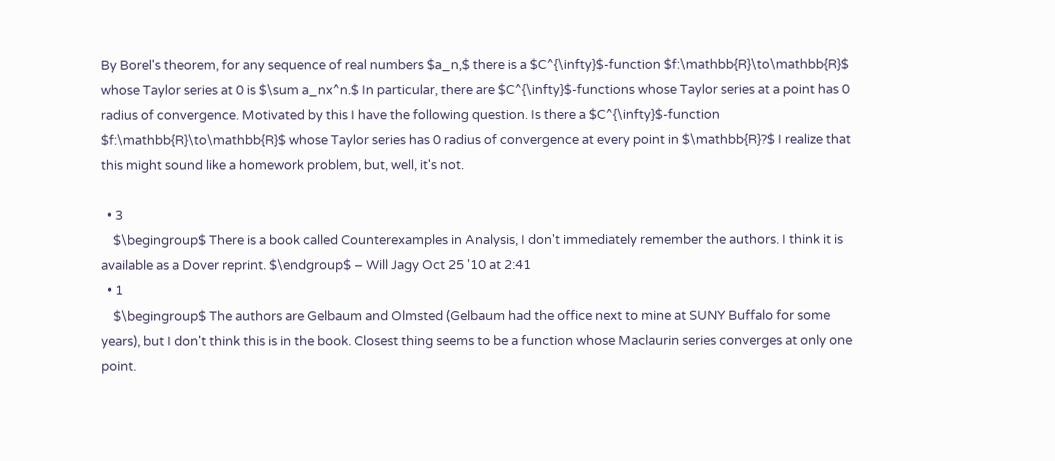By Borel's theorem, for any sequence of real numbers $a_n,$ there is a $C^{\infty}$-function $f:\mathbb{R}\to\mathbb{R}$ whose Taylor series at 0 is $\sum a_nx^n.$ In particular, there are $C^{\infty}$-functions whose Taylor series at a point has 0 radius of convergence. Motivated by this I have the following question. Is there a $C^{\infty}$-function $f:\mathbb{R}\to\mathbb{R}$ whose Taylor series has 0 radius of convergence at every point in $\mathbb{R}?$ I realize that this might sound like a homework problem, but, well, it's not.

  • 3
    $\begingroup$ There is a book called Counterexamples in Analysis, I don't immediately remember the authors. I think it is available as a Dover reprint. $\endgroup$ – Will Jagy Oct 25 '10 at 2:41
  • 1
    $\begingroup$ The authors are Gelbaum and Olmsted (Gelbaum had the office next to mine at SUNY Buffalo for some years), but I don't think this is in the book. Closest thing seems to be a function whose Maclaurin series converges at only one point.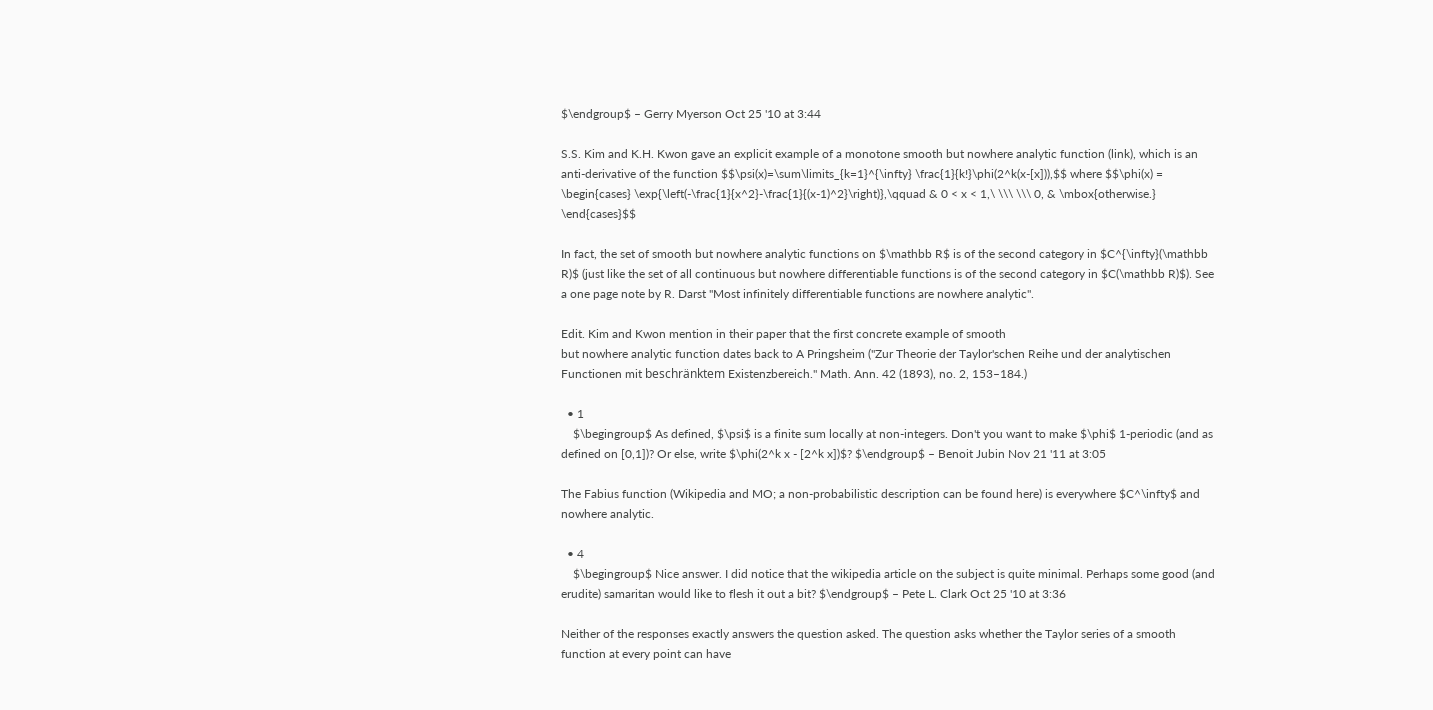$\endgroup$ – Gerry Myerson Oct 25 '10 at 3:44

S.S. Kim and K.H. Kwon gave an explicit example of a monotone smooth but nowhere analytic function (link), which is an anti-derivative of the function $$\psi(x)=\sum\limits_{k=1}^{\infty} \frac{1}{k!}\phi(2^k(x-[x])),$$ where $$\phi(x) = \begin{cases} \exp{\left(-\frac{1}{x^2}-\frac{1}{(x-1)^2}\right)},\qquad & 0 < x < 1,\ \\\ \\\ 0, & \mbox{otherwise.} \end{cases}$$

In fact, the set of smooth but nowhere analytic functions on $\mathbb R$ is of the second category in $C^{\infty}(\mathbb R)$ (just like the set of all continuous but nowhere differentiable functions is of the second category in $C(\mathbb R)$). See a one page note by R. Darst "Most infinitely differentiable functions are nowhere analytic".

Edit. Kim and Kwon mention in their paper that the first concrete example of smooth
but nowhere analytic function dates back to A Pringsheim ("Zur Theorie der Taylor'schen Reihe und der analytischen Functionen mit beschränktem Existenzbereich." Math. Ann. 42 (1893), no. 2, 153–184.)

  • 1
    $\begingroup$ As defined, $\psi$ is a finite sum locally at non-integers. Don't you want to make $\phi$ 1-periodic (and as defined on [0,1])? Or else, write $\phi(2^k x - [2^k x])$? $\endgroup$ – Benoit Jubin Nov 21 '11 at 3:05

The Fabius function (Wikipedia and MO; a non-probabilistic description can be found here) is everywhere $C^\infty$ and nowhere analytic.

  • 4
    $\begingroup$ Nice answer. I did notice that the wikipedia article on the subject is quite minimal. Perhaps some good (and erudite) samaritan would like to flesh it out a bit? $\endgroup$ – Pete L. Clark Oct 25 '10 at 3:36

Neither of the responses exactly answers the question asked. The question asks whether the Taylor series of a smooth function at every point can have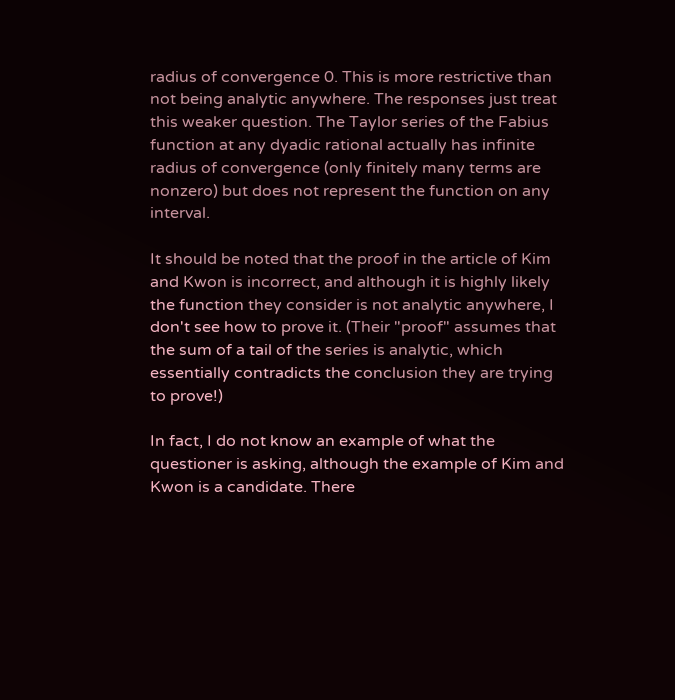radius of convergence 0. This is more restrictive than not being analytic anywhere. The responses just treat this weaker question. The Taylor series of the Fabius function at any dyadic rational actually has infinite radius of convergence (only finitely many terms are nonzero) but does not represent the function on any interval.

It should be noted that the proof in the article of Kim and Kwon is incorrect, and although it is highly likely the function they consider is not analytic anywhere, I don't see how to prove it. (Their "proof" assumes that the sum of a tail of the series is analytic, which essentially contradicts the conclusion they are trying to prove!)

In fact, I do not know an example of what the questioner is asking, although the example of Kim and Kwon is a candidate. There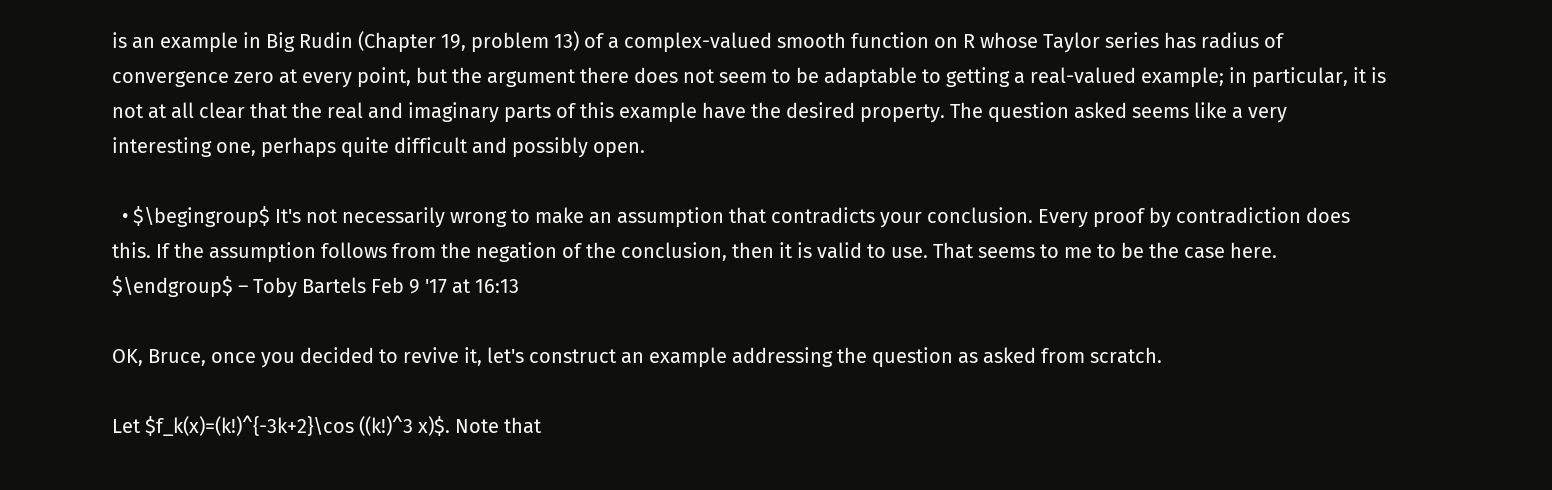is an example in Big Rudin (Chapter 19, problem 13) of a complex-valued smooth function on R whose Taylor series has radius of convergence zero at every point, but the argument there does not seem to be adaptable to getting a real-valued example; in particular, it is not at all clear that the real and imaginary parts of this example have the desired property. The question asked seems like a very interesting one, perhaps quite difficult and possibly open.

  • $\begingroup$ It's not necessarily wrong to make an assumption that contradicts your conclusion. Every proof by contradiction does this. If the assumption follows from the negation of the conclusion, then it is valid to use. That seems to me to be the case here. $\endgroup$ – Toby Bartels Feb 9 '17 at 16:13

OK, Bruce, once you decided to revive it, let's construct an example addressing the question as asked from scratch.

Let $f_k(x)=(k!)^{-3k+2}\cos ((k!)^3 x)$. Note that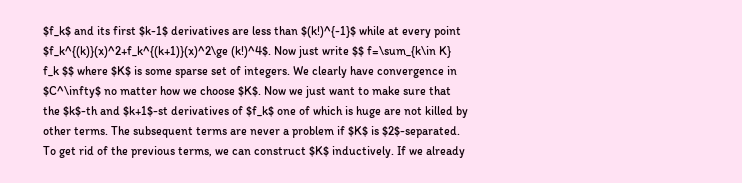$f_k$ and its first $k-1$ derivatives are less than $(k!)^{-1}$ while at every point $f_k^{(k)}(x)^2+f_k^{(k+1)}(x)^2\ge (k!)^4$. Now just write $$ f=\sum_{k\in K} f_k $$ where $K$ is some sparse set of integers. We clearly have convergence in $C^\infty$ no matter how we choose $K$. Now we just want to make sure that the $k$-th and $k+1$-st derivatives of $f_k$ one of which is huge are not killed by other terms. The subsequent terms are never a problem if $K$ is $2$-separated. To get rid of the previous terms, we can construct $K$ inductively. If we already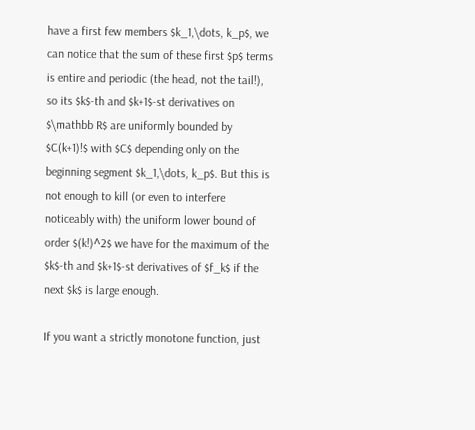have a first few members $k_1,\dots, k_p$, we can notice that the sum of these first $p$ terms is entire and periodic (the head, not the tail!), so its $k$-th and $k+1$-st derivatives on $\mathbb R$ are uniformly bounded by $C(k+1)!$ with $C$ depending only on the beginning segment $k_1,\dots, k_p$. But this is not enough to kill (or even to interfere noticeably with) the uniform lower bound of order $(k!)^2$ we have for the maximum of the $k$-th and $k+1$-st derivatives of $f_k$ if the next $k$ is large enough.

If you want a strictly monotone function, just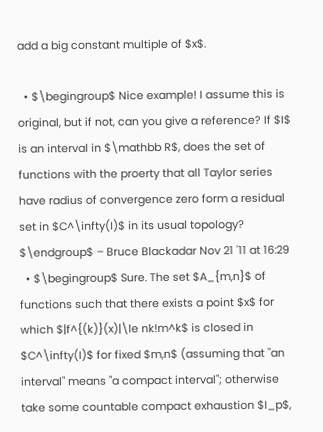add a big constant multiple of $x$.

  • $\begingroup$ Nice example! I assume this is original, but if not, can you give a reference? If $I$ is an interval in $\mathbb R$, does the set of functions with the proerty that all Taylor series have radius of convergence zero form a residual set in $C^\infty(I)$ in its usual topology? $\endgroup$ – Bruce Blackadar Nov 21 '11 at 16:29
  • $\begingroup$ Sure. The set $A_{m,n}$ of functions such that there exists a point $x$ for which $|f^{(k)}(x)|\le nk!m^k$ is closed in $C^\infty(I)$ for fixed $m,n$ (assuming that "an interval" means "a compact interval"; otherwise take some countable compact exhaustion $I_p$,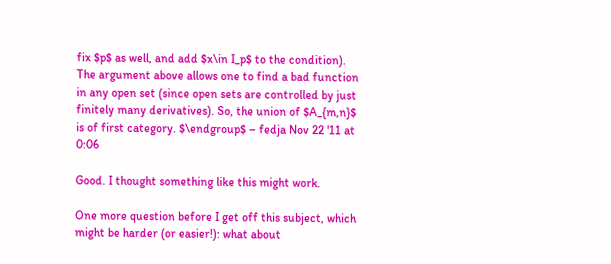fix $p$ as well, and add $x\in I_p$ to the condition). The argument above allows one to find a bad function in any open set (since open sets are controlled by just finitely many derivatives). So, the union of $A_{m,n}$ is of first category. $\endgroup$ – fedja Nov 22 '11 at 0:06

Good. I thought something like this might work.

One more question before I get off this subject, which might be harder (or easier!): what about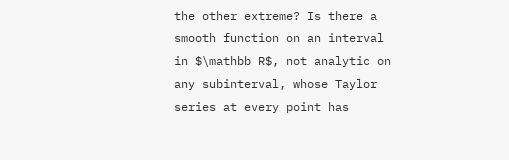the other extreme? Is there a smooth function on an interval in $\mathbb R$, not analytic on any subinterval, whose Taylor series at every point has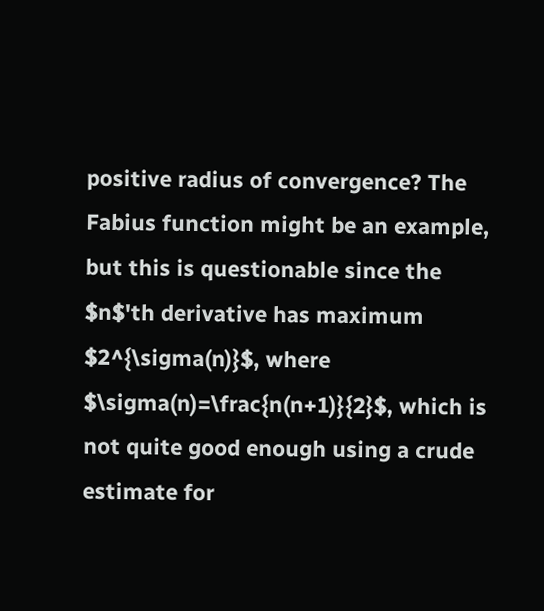positive radius of convergence? The Fabius function might be an example, but this is questionable since the $n$'th derivative has maximum $2^{\sigma(n)}$, where $\sigma(n)=\frac{n(n+1)}{2}$, which is not quite good enough using a crude estimate for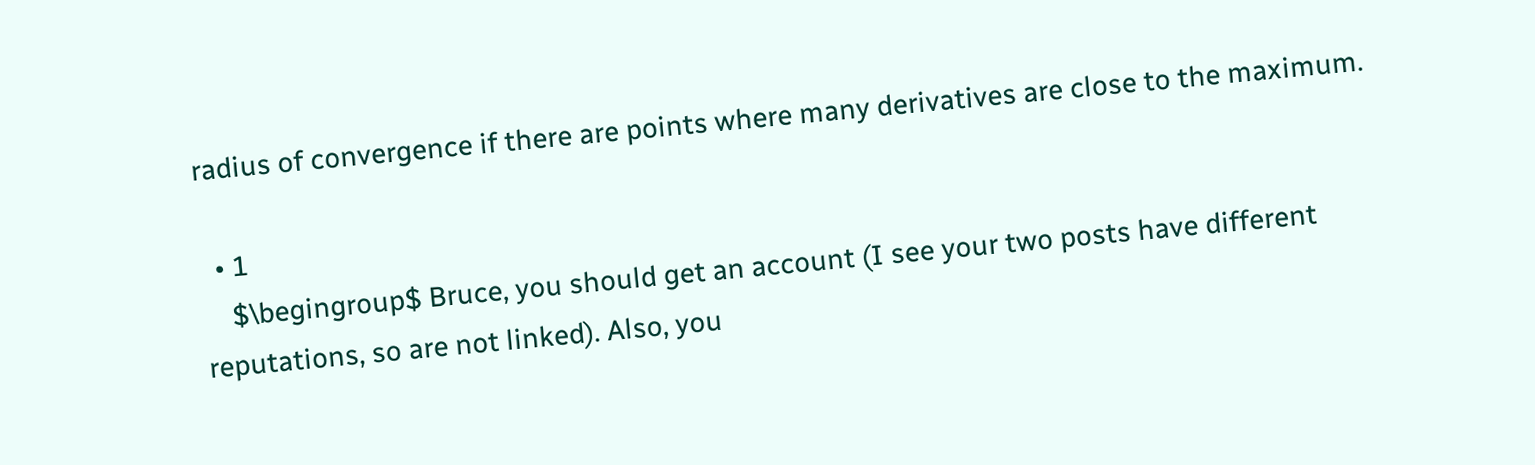radius of convergence if there are points where many derivatives are close to the maximum.

  • 1
    $\begingroup$ Bruce, you should get an account (I see your two posts have different reputations, so are not linked). Also, you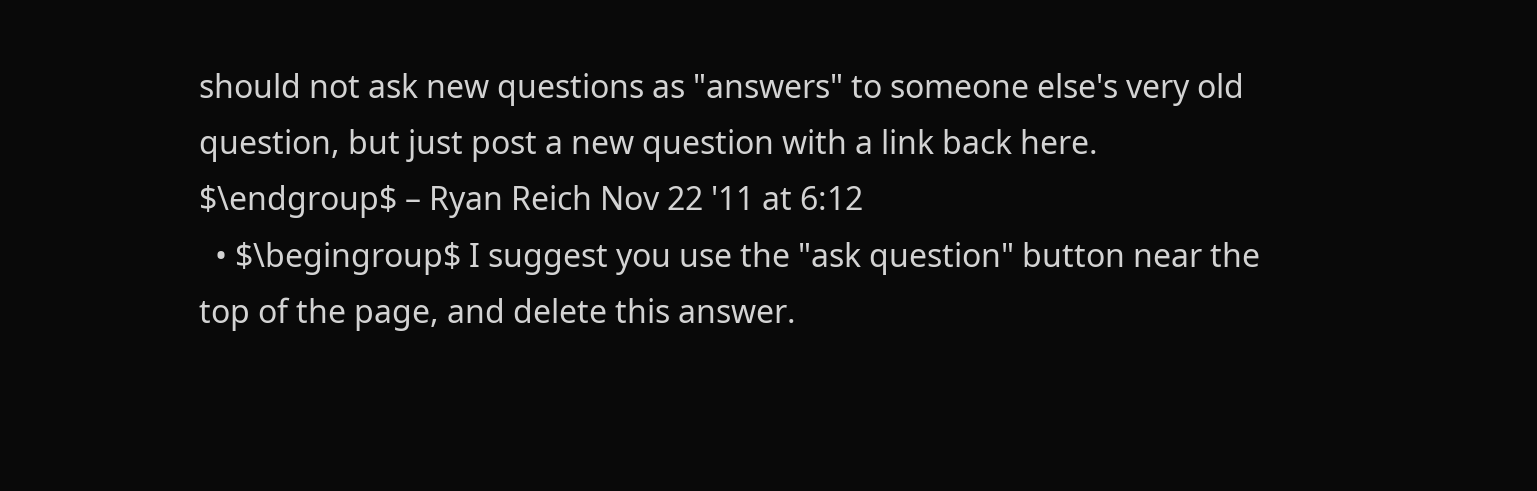should not ask new questions as "answers" to someone else's very old question, but just post a new question with a link back here. $\endgroup$ – Ryan Reich Nov 22 '11 at 6:12
  • $\begingroup$ I suggest you use the "ask question" button near the top of the page, and delete this answer.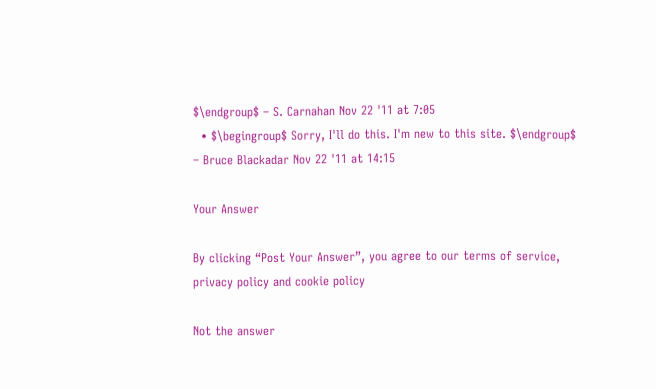$\endgroup$ – S. Carnahan Nov 22 '11 at 7:05
  • $\begingroup$ Sorry, I'll do this. I'm new to this site. $\endgroup$ – Bruce Blackadar Nov 22 '11 at 14:15

Your Answer

By clicking “Post Your Answer”, you agree to our terms of service, privacy policy and cookie policy

Not the answer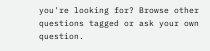you're looking for? Browse other questions tagged or ask your own question.